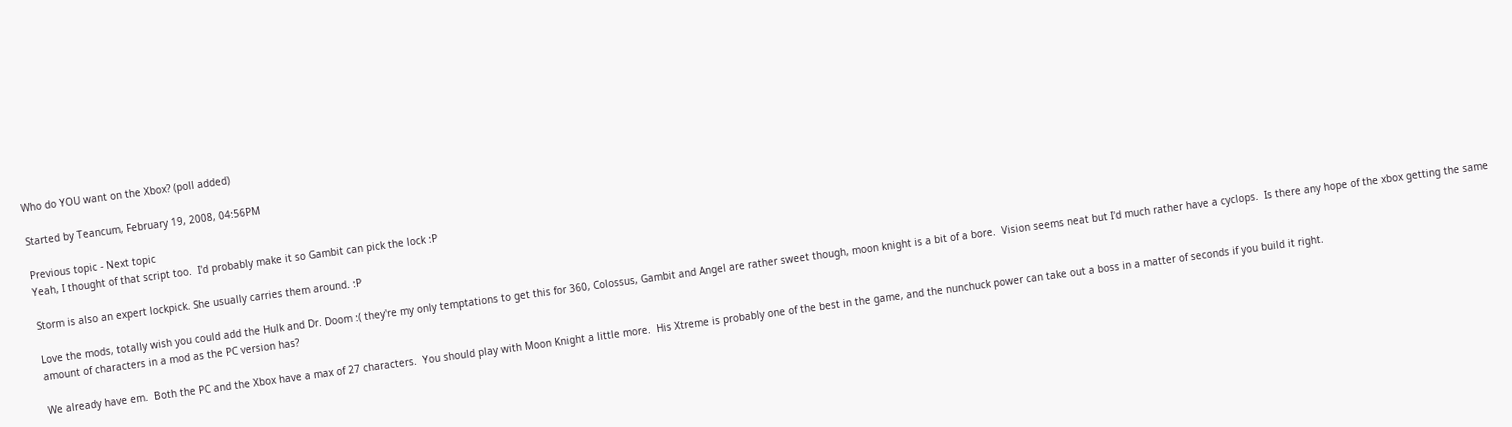Who do YOU want on the Xbox? (poll added)

Started by Teancum, February 19, 2008, 04:56PM

Previous topic - Next topic
Yeah, I thought of that script too.  I'd probably make it so Gambit can pick the lock :P

Storm is also an expert lockpick. She usually carries them around. :P

Love the mods, totally wish you could add the Hulk and Dr. Doom :( they're my only temptations to get this for 360, Colossus, Gambit and Angel are rather sweet though, moon knight is a bit of a bore.  Vision seems neat but I'd much rather have a cyclops.  Is there any hope of the xbox getting the same amount of characters in a mod as the PC version has?

We already have em.  Both the PC and the Xbox have a max of 27 characters.  You should play with Moon Knight a little more.  His Xtreme is probably one of the best in the game, and the nunchuck power can take out a boss in a matter of seconds if you build it right.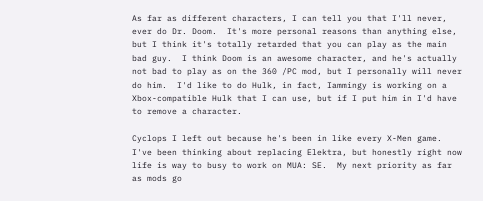As far as different characters, I can tell you that I'll never, ever do Dr. Doom.  It's more personal reasons than anything else, but I think it's totally retarded that you can play as the main bad guy.  I think Doom is an awesome character, and he's actually not bad to play as on the 360 /PC mod, but I personally will never do him.  I'd like to do Hulk, in fact, Iammingy is working on a Xbox-compatible Hulk that I can use, but if I put him in I'd have to remove a character.

Cyclops I left out because he's been in like every X-Men game.  I've been thinking about replacing Elektra, but honestly right now life is way to busy to work on MUA: SE.  My next priority as far as mods go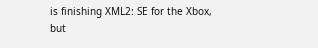is finishing XML2: SE for the Xbox, but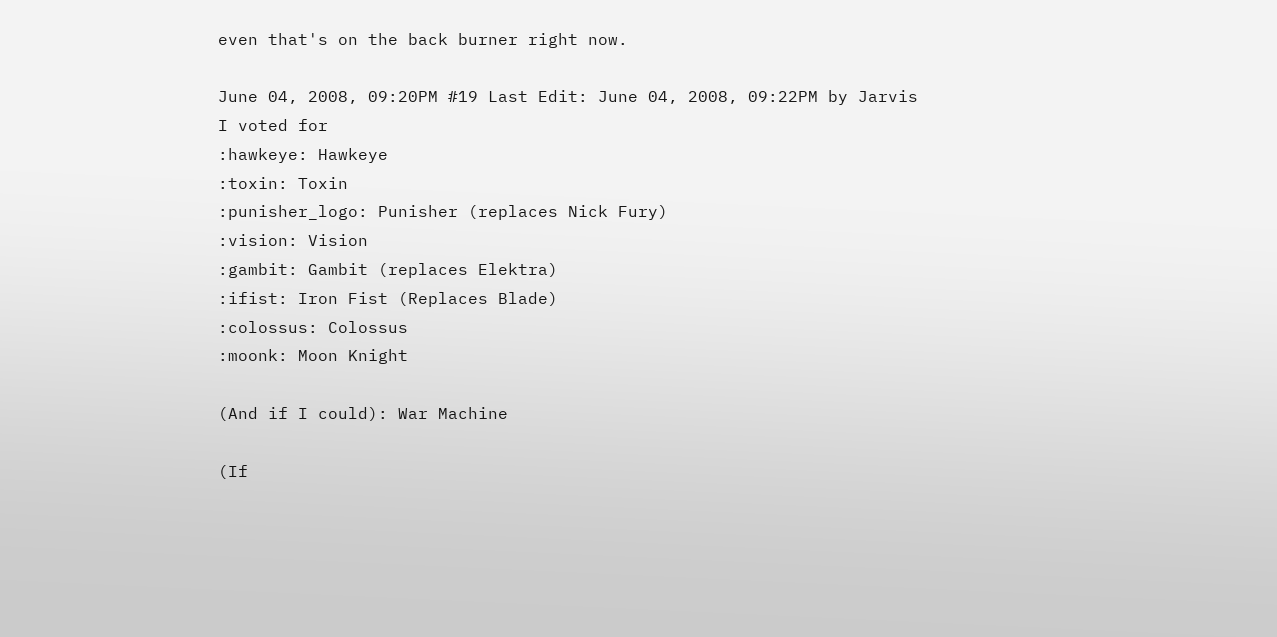even that's on the back burner right now.

June 04, 2008, 09:20PM #19 Last Edit: June 04, 2008, 09:22PM by Jarvis
I voted for
:hawkeye: Hawkeye
:toxin: Toxin
:punisher_logo: Punisher (replaces Nick Fury)
:vision: Vision
:gambit: Gambit (replaces Elektra)
:ifist: Iron Fist (Replaces Blade)
:colossus: Colossus
:moonk: Moon Knight

(And if I could): War Machine

(If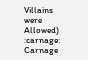Villains were Allowed)   :carnage: Carnage